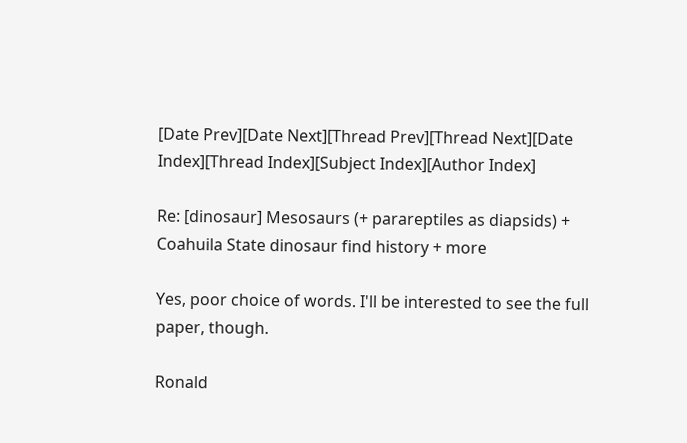[Date Prev][Date Next][Thread Prev][Thread Next][Date Index][Thread Index][Subject Index][Author Index]

Re: [dinosaur] Mesosaurs (+ parareptiles as diapsids) + Coahuila State dinosaur find history + more

Yes, poor choice of words. I'll be interested to see the full paper, though.

Ronald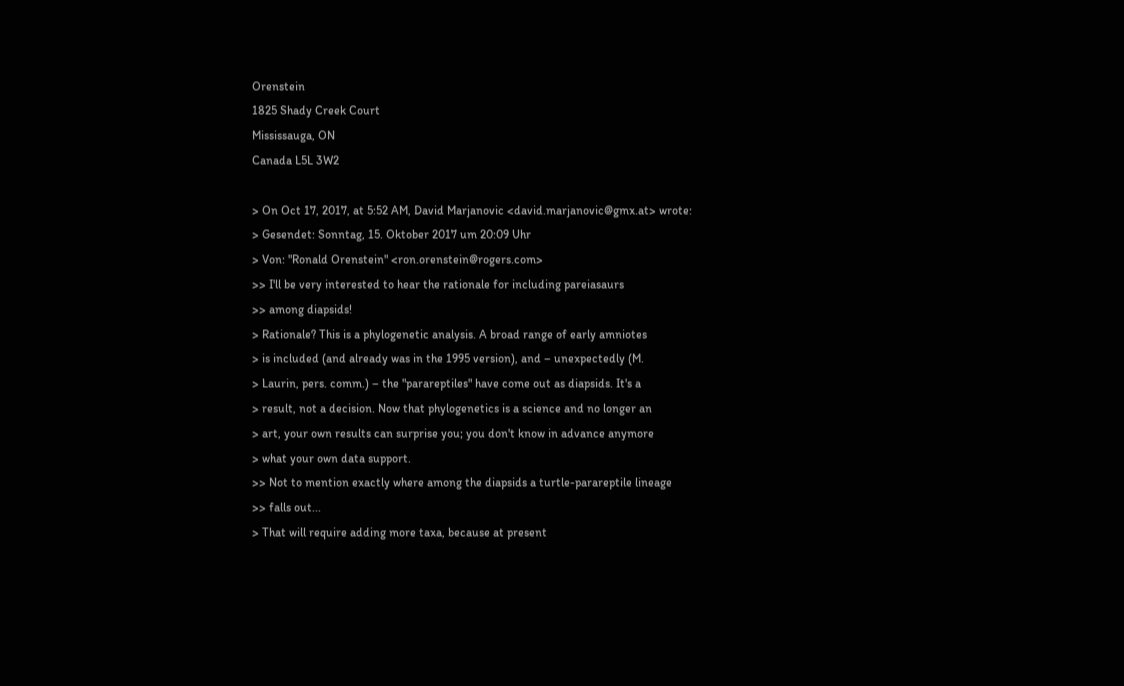Orenstein
1825 Shady Creek Court
Mississauga, ON
Canada L5L 3W2

> On Oct 17, 2017, at 5:52 AM, David Marjanovic <david.marjanovic@gmx.at> wrote:
> Gesendet: Sonntag, 15. Oktober 2017 um 20:09 Uhr
> Von: "Ronald Orenstein" <ron.orenstein@rogers.com>
>> I'll be very interested to hear the rationale for including pareiasaurs
>> among diapsids!
> Rationale? This is a phylogenetic analysis. A broad range of early amniotes
> is included (and already was in the 1995 version), and – unexpectedly (M.
> Laurin, pers. comm.) – the "parareptiles" have come out as diapsids. It's a
> result, not a decision. Now that phylogenetics is a science and no longer an
> art, your own results can surprise you; you don't know in advance anymore
> what your own data support.
>> Not to mention exactly where among the diapsids a turtle-parareptile lineage
>> falls out...
> That will require adding more taxa, because at present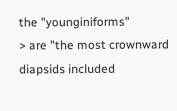the "younginiforms"
> are "the most crownward diapsids included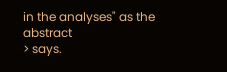in the analyses" as the abstract
> says.